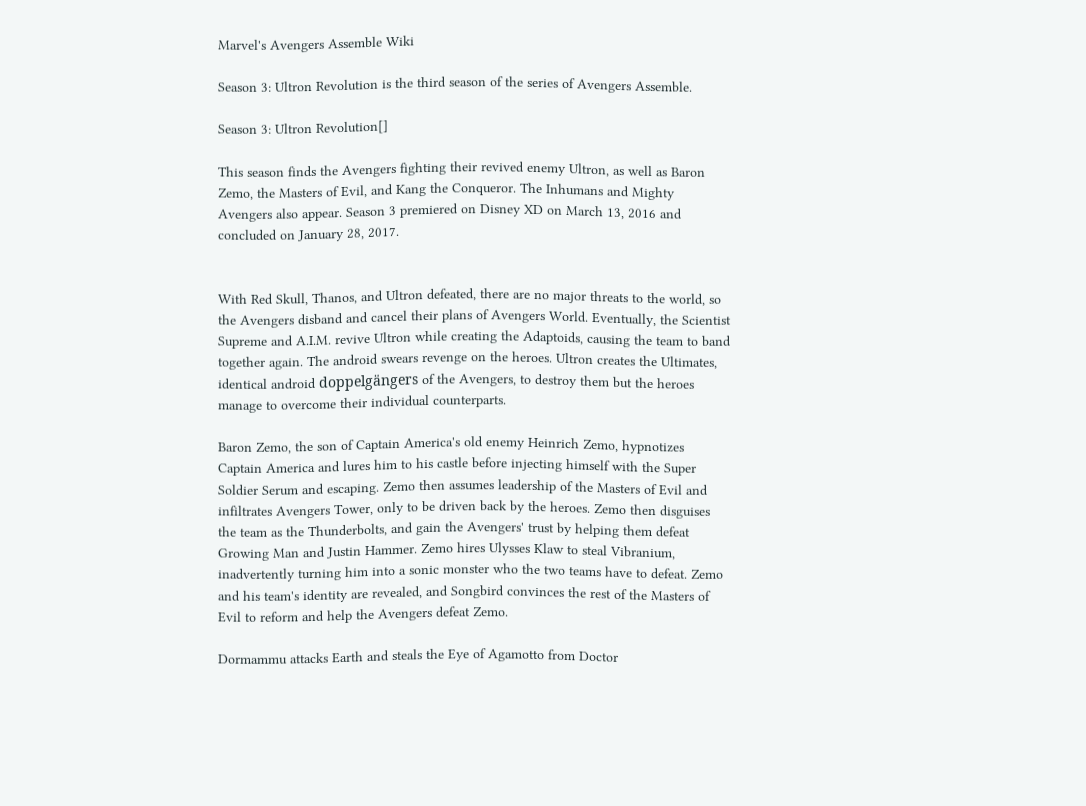Marvel's Avengers Assemble Wiki

Season 3: Ultron Revolution is the third season of the series of Avengers Assemble.

Season 3: Ultron Revolution[]

This season finds the Avengers fighting their revived enemy Ultron, as well as Baron Zemo, the Masters of Evil, and Kang the Conqueror. The Inhumans and Mighty Avengers also appear. Season 3 premiered on Disney XD on March 13, 2016 and concluded on January 28, 2017.


With Red Skull, Thanos, and Ultron defeated, there are no major threats to the world, so the Avengers disband and cancel their plans of Avengers World. Eventually, the Scientist Supreme and A.I.M. revive Ultron while creating the Adaptoids, causing the team to band together again. The android swears revenge on the heroes. Ultron creates the Ultimates, identical android doppelgängers of the Avengers, to destroy them but the heroes manage to overcome their individual counterparts.

Baron Zemo, the son of Captain America's old enemy Heinrich Zemo, hypnotizes Captain America and lures him to his castle before injecting himself with the Super Soldier Serum and escaping. Zemo then assumes leadership of the Masters of Evil and infiltrates Avengers Tower, only to be driven back by the heroes. Zemo then disguises the team as the Thunderbolts, and gain the Avengers' trust by helping them defeat Growing Man and Justin Hammer. Zemo hires Ulysses Klaw to steal Vibranium, inadvertently turning him into a sonic monster who the two teams have to defeat. Zemo and his team's identity are revealed, and Songbird convinces the rest of the Masters of Evil to reform and help the Avengers defeat Zemo.

Dormammu attacks Earth and steals the Eye of Agamotto from Doctor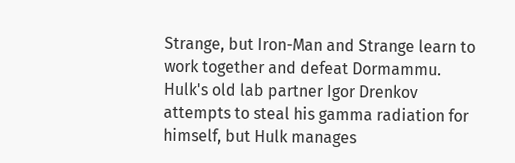Strange, but Iron-Man and Strange learn to work together and defeat Dormammu. Hulk's old lab partner Igor Drenkov attempts to steal his gamma radiation for himself, but Hulk manages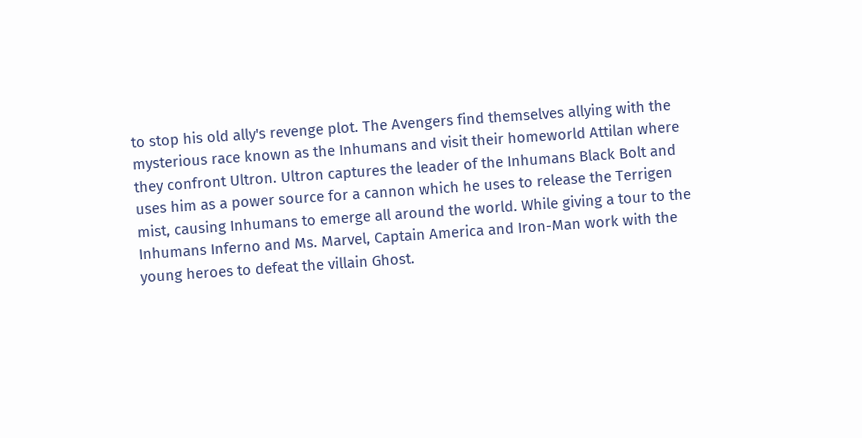to stop his old ally's revenge plot. The Avengers find themselves allying with the mysterious race known as the Inhumans and visit their homeworld Attilan where they confront Ultron. Ultron captures the leader of the Inhumans Black Bolt and uses him as a power source for a cannon which he uses to release the Terrigen mist, causing Inhumans to emerge all around the world. While giving a tour to the Inhumans Inferno and Ms. Marvel, Captain America and Iron-Man work with the young heroes to defeat the villain Ghost.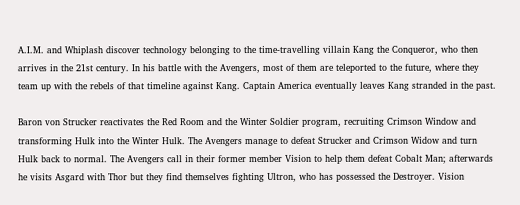A.I.M. and Whiplash discover technology belonging to the time-travelling villain Kang the Conqueror, who then arrives in the 21st century. In his battle with the Avengers, most of them are teleported to the future, where they team up with the rebels of that timeline against Kang. Captain America eventually leaves Kang stranded in the past.

Baron von Strucker reactivates the Red Room and the Winter Soldier program, recruiting Crimson Window and transforming Hulk into the Winter Hulk. The Avengers manage to defeat Strucker and Crimson Widow and turn Hulk back to normal. The Avengers call in their former member Vision to help them defeat Cobalt Man; afterwards he visits Asgard with Thor but they find themselves fighting Ultron, who has possessed the Destroyer. Vision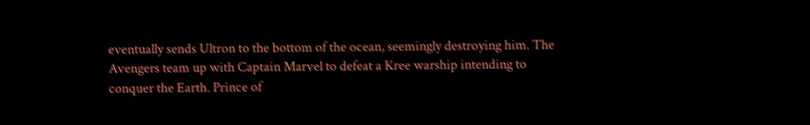eventually sends Ultron to the bottom of the ocean, seemingly destroying him. The Avengers team up with Captain Marvel to defeat a Kree warship intending to conquer the Earth. Prince of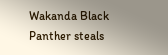Wakanda Black Panther steals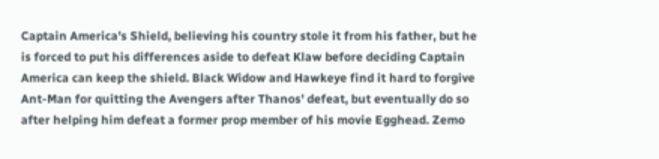Captain America's Shield, believing his country stole it from his father, but he is forced to put his differences aside to defeat Klaw before deciding Captain America can keep the shield. Black Widow and Hawkeye find it hard to forgive Ant-Man for quitting the Avengers after Thanos' defeat, but eventually do so after helping him defeat a former prop member of his movie Egghead. Zemo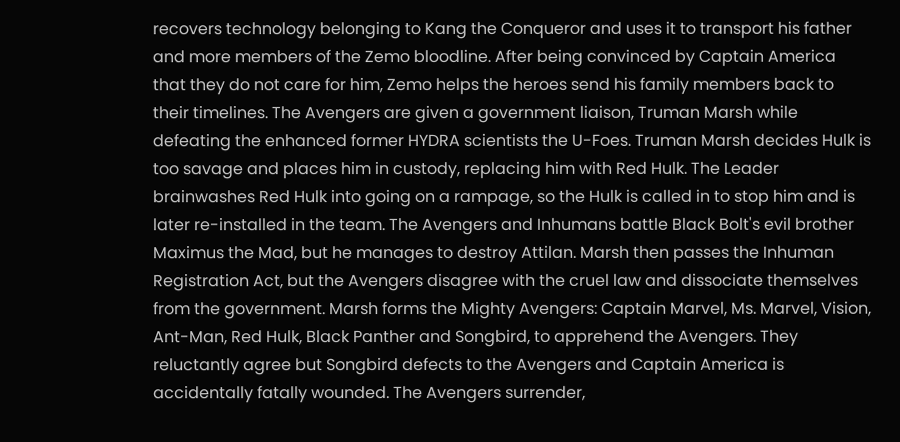recovers technology belonging to Kang the Conqueror and uses it to transport his father and more members of the Zemo bloodline. After being convinced by Captain America that they do not care for him, Zemo helps the heroes send his family members back to their timelines. The Avengers are given a government liaison, Truman Marsh while defeating the enhanced former HYDRA scientists the U-Foes. Truman Marsh decides Hulk is too savage and places him in custody, replacing him with Red Hulk. The Leader brainwashes Red Hulk into going on a rampage, so the Hulk is called in to stop him and is later re-installed in the team. The Avengers and Inhumans battle Black Bolt's evil brother Maximus the Mad, but he manages to destroy Attilan. Marsh then passes the Inhuman Registration Act, but the Avengers disagree with the cruel law and dissociate themselves from the government. Marsh forms the Mighty Avengers: Captain Marvel, Ms. Marvel, Vision, Ant-Man, Red Hulk, Black Panther and Songbird, to apprehend the Avengers. They reluctantly agree but Songbird defects to the Avengers and Captain America is accidentally fatally wounded. The Avengers surrender,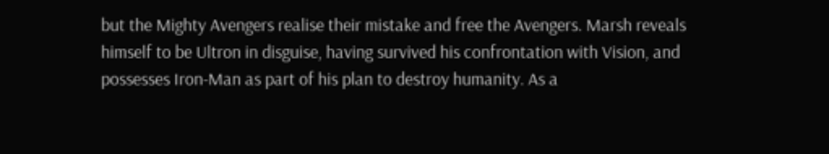but the Mighty Avengers realise their mistake and free the Avengers. Marsh reveals himself to be Ultron in disguise, having survived his confrontation with Vision, and possesses Iron-Man as part of his plan to destroy humanity. As a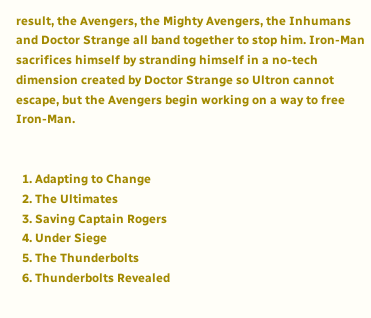result, the Avengers, the Mighty Avengers, the Inhumans and Doctor Strange all band together to stop him. Iron-Man sacrifices himself by stranding himself in a no-tech dimension created by Doctor Strange so Ultron cannot escape, but the Avengers begin working on a way to free Iron-Man.


  1. Adapting to Change
  2. The Ultimates
  3. Saving Captain Rogers
  4. Under Siege
  5. The Thunderbolts
  6. Thunderbolts Revealed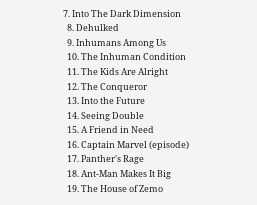7. Into The Dark Dimension
  8. Dehulked
  9. Inhumans Among Us
  10. The Inhuman Condition
  11. The Kids Are Alright
  12. The Conqueror
  13. Into the Future
  14. Seeing Double
  15. A Friend in Need
  16. Captain Marvel (episode)
  17. Panther's Rage
  18. Ant-Man Makes It Big
  19. The House of Zemo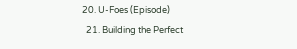20. U-Foes (Episode)
  21. Building the Perfect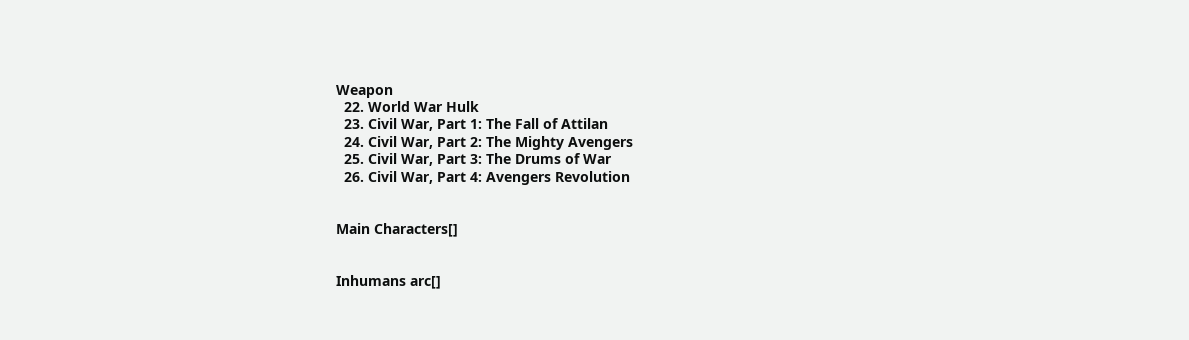Weapon
  22. World War Hulk
  23. Civil War, Part 1: The Fall of Attilan
  24. Civil War, Part 2: The Mighty Avengers
  25. Civil War, Part 3: The Drums of War
  26. Civil War, Part 4: Avengers Revolution


Main Characters[]


Inhumans arc[]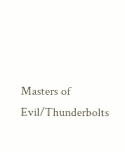Masters of Evil/Thunderbolts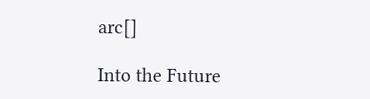arc[]

Into the Future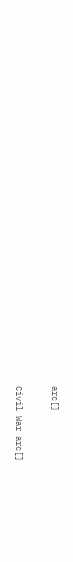arc[]

Civil War arc[]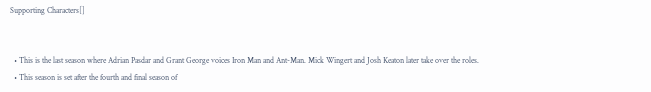Supporting Characters[]


  • This is the last season where Adrian Pasdar and Grant George voices Iron Man and Ant-Man. Mick Wingert and Josh Keaton later take over the roles.
  • This season is set after the fourth and final season of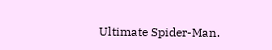Ultimate Spider-Man.